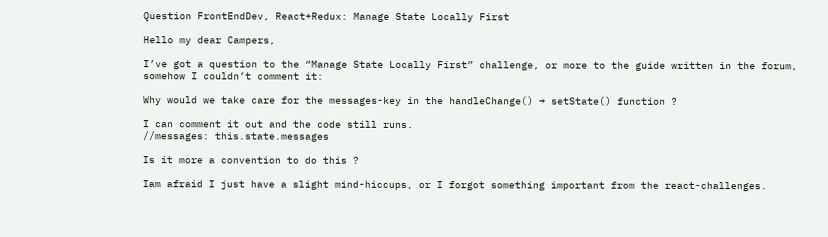Question FrontEndDev, React+Redux: Manage State Locally First

Hello my dear Campers,

I’ve got a question to the “Manage State Locally First” challenge, or more to the guide written in the forum, somehow I couldn’t comment it:

Why would we take care for the messages-key in the handleChange() → setState() function ?

I can comment it out and the code still runs.
//messages: this.state.messages

Is it more a convention to do this ?

Iam afraid I just have a slight mind-hiccups, or I forgot something important from the react-challenges.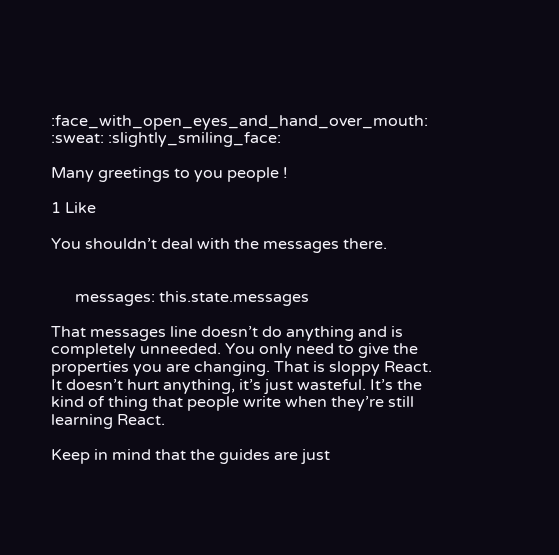:face_with_open_eyes_and_hand_over_mouth: :sweat: :slightly_smiling_face:

Many greetings to you people !

1 Like

You shouldn’t deal with the messages there.


      messages: this.state.messages

That messages line doesn’t do anything and is completely unneeded. You only need to give the properties you are changing. That is sloppy React. It doesn’t hurt anything, it’s just wasteful. It’s the kind of thing that people write when they’re still learning React.

Keep in mind that the guides are just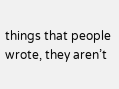things that people wrote, they aren’t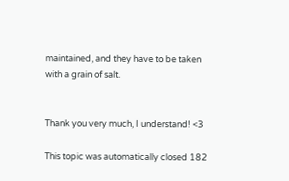maintained, and they have to be taken with a grain of salt.


Thank you very much, I understand! <3

This topic was automatically closed 182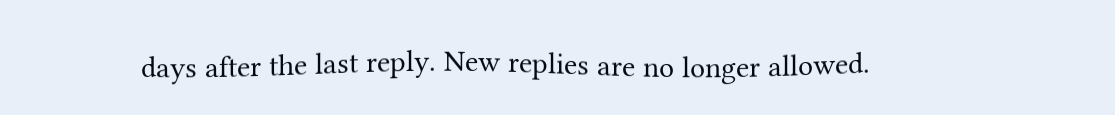days after the last reply. New replies are no longer allowed.